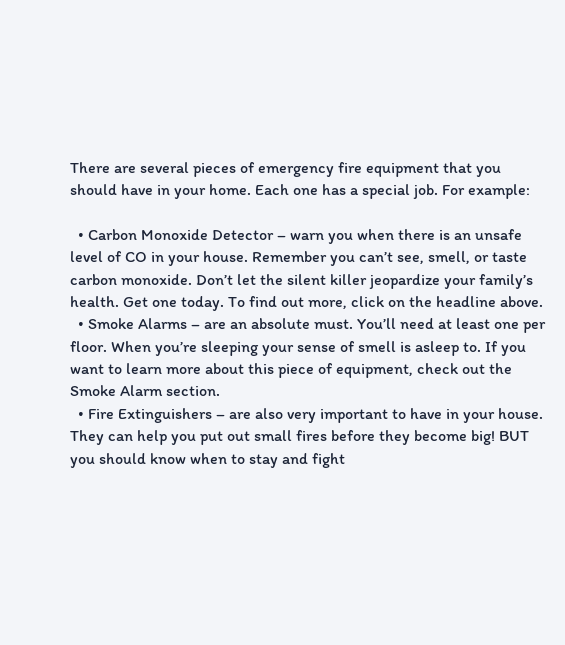There are several pieces of emergency fire equipment that you should have in your home. Each one has a special job. For example:

  • Carbon Monoxide Detector – warn you when there is an unsafe level of CO in your house. Remember you can’t see, smell, or taste carbon monoxide. Don’t let the silent killer jeopardize your family’s health. Get one today. To find out more, click on the headline above.
  • Smoke Alarms – are an absolute must. You’ll need at least one per floor. When you’re sleeping your sense of smell is asleep to. If you want to learn more about this piece of equipment, check out the Smoke Alarm section.
  • Fire Extinguishers – are also very important to have in your house. They can help you put out small fires before they become big! BUT you should know when to stay and fight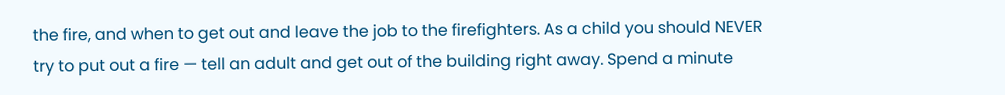the fire, and when to get out and leave the job to the firefighters. As a child you should NEVER try to put out a fire — tell an adult and get out of the building right away. Spend a minute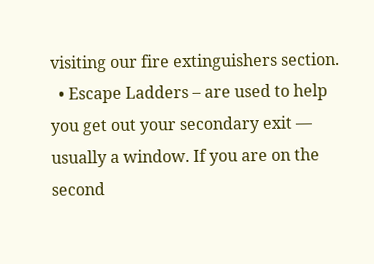visiting our fire extinguishers section.
  • Escape Ladders – are used to help you get out your secondary exit — usually a window. If you are on the second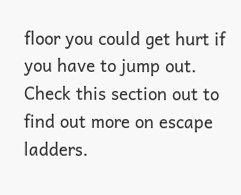floor you could get hurt if you have to jump out. Check this section out to find out more on escape ladders.